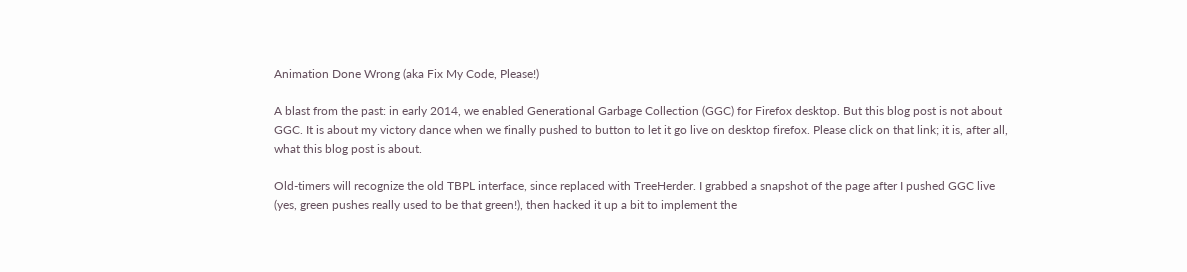Animation Done Wrong (aka Fix My Code, Please!)

A blast from the past: in early 2014, we enabled Generational Garbage Collection (GGC) for Firefox desktop. But this blog post is not about GGC. It is about my victory dance when we finally pushed to button to let it go live on desktop firefox. Please click on that link; it is, after all, what this blog post is about.

Old-timers will recognize the old TBPL interface, since replaced with TreeHerder. I grabbed a snapshot of the page after I pushed GGC live (yes, green pushes really used to be that green!), then hacked it up a bit to implement the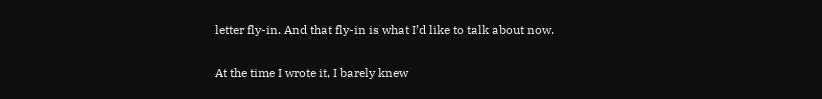letter fly-in. And that fly-in is what I’d like to talk about now.

At the time I wrote it, I barely knew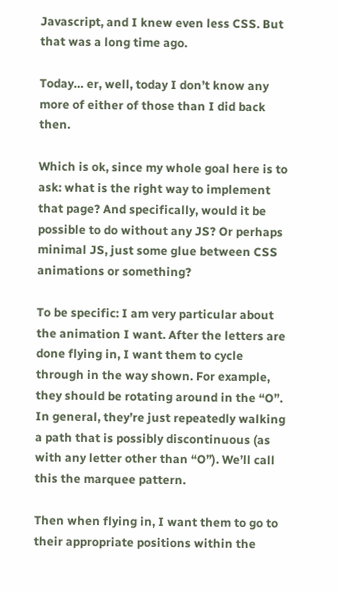Javascript, and I knew even less CSS. But that was a long time ago.

Today… er, well, today I don’t know any more of either of those than I did back then.

Which is ok, since my whole goal here is to ask: what is the right way to implement that page? And specifically, would it be possible to do without any JS? Or perhaps minimal JS, just some glue between CSS animations or something?

To be specific: I am very particular about the animation I want. After the letters are done flying in, I want them to cycle through in the way shown. For example, they should be rotating around in the “O”. In general, they’re just repeatedly walking a path that is possibly discontinuous (as with any letter other than “O”). We’ll call this the marquee pattern.

Then when flying in, I want them to go to their appropriate positions within the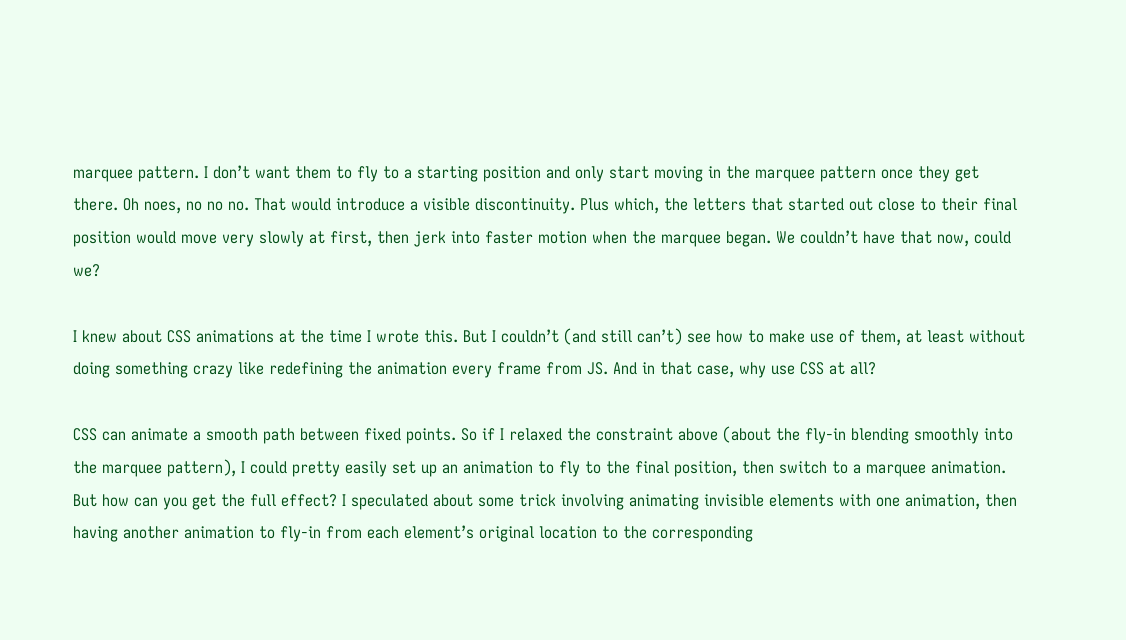marquee pattern. I don’t want them to fly to a starting position and only start moving in the marquee pattern once they get there. Oh noes, no no no. That would introduce a visible discontinuity. Plus which, the letters that started out close to their final position would move very slowly at first, then jerk into faster motion when the marquee began. We couldn’t have that now, could we?

I knew about CSS animations at the time I wrote this. But I couldn’t (and still can’t) see how to make use of them, at least without doing something crazy like redefining the animation every frame from JS. And in that case, why use CSS at all?

CSS can animate a smooth path between fixed points. So if I relaxed the constraint above (about the fly-in blending smoothly into the marquee pattern), I could pretty easily set up an animation to fly to the final position, then switch to a marquee animation. But how can you get the full effect? I speculated about some trick involving animating invisible elements with one animation, then having another animation to fly-in from each element’s original location to the corresponding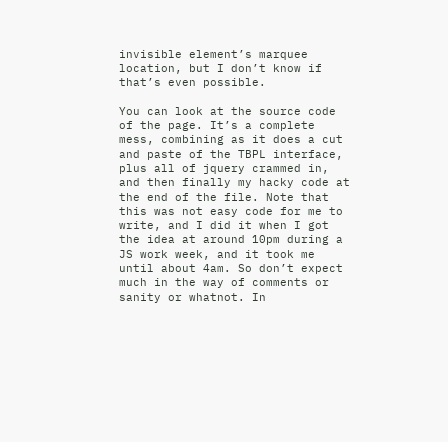invisible element’s marquee location, but I don’t know if that’s even possible.

You can look at the source code of the page. It’s a complete mess, combining as it does a cut and paste of the TBPL interface, plus all of jquery crammed in, and then finally my hacky code at the end of the file. Note that this was not easy code for me to write, and I did it when I got the idea at around 10pm during a JS work week, and it took me until about 4am. So don’t expect much in the way of comments or sanity or whatnot. In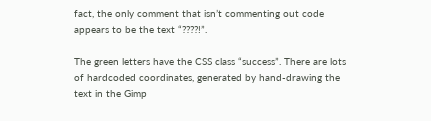fact, the only comment that isn’t commenting out code appears to be the text “????!”.

The green letters have the CSS class “success”. There are lots of hardcoded coordinates, generated by hand-drawing the text in the Gimp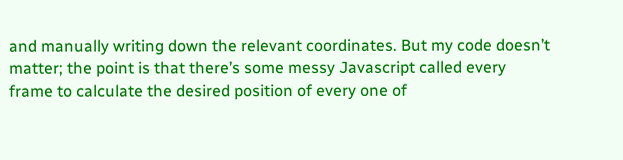and manually writing down the relevant coordinates. But my code doesn’t matter; the point is that there’s some messy Javascript called every frame to calculate the desired position of every one of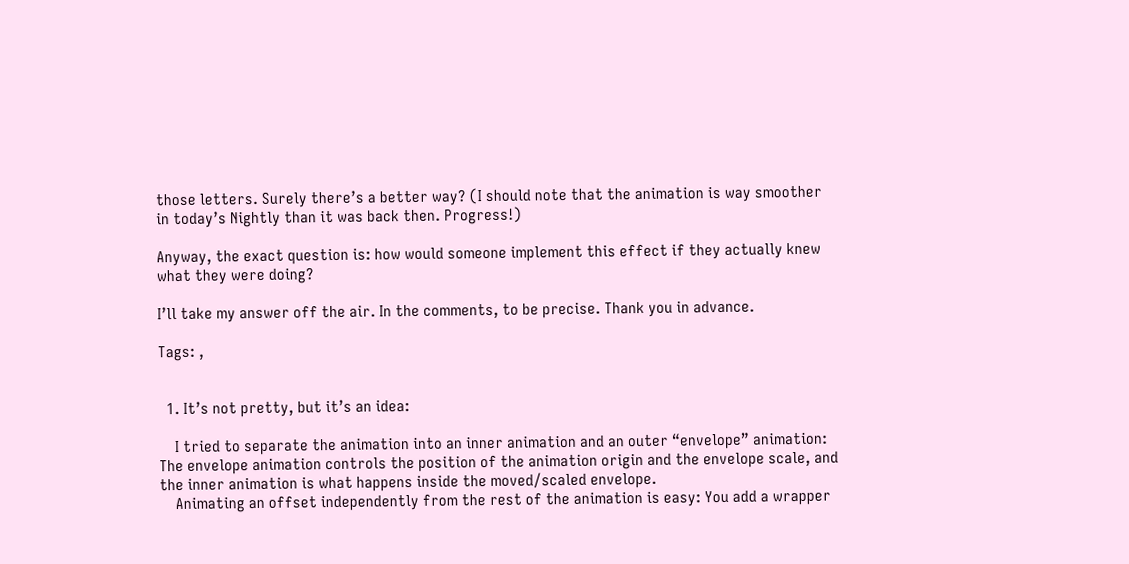those letters. Surely there’s a better way? (I should note that the animation is way smoother in today’s Nightly than it was back then. Progress!)

Anyway, the exact question is: how would someone implement this effect if they actually knew what they were doing?

I’ll take my answer off the air. In the comments, to be precise. Thank you in advance.

Tags: ,


  1. It’s not pretty, but it’s an idea:

    I tried to separate the animation into an inner animation and an outer “envelope” animation: The envelope animation controls the position of the animation origin and the envelope scale, and the inner animation is what happens inside the moved/scaled envelope.
    Animating an offset independently from the rest of the animation is easy: You add a wrapper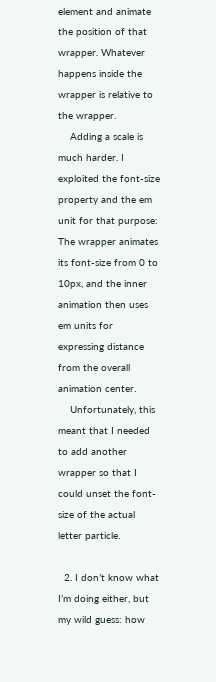element and animate the position of that wrapper. Whatever happens inside the wrapper is relative to the wrapper.
    Adding a scale is much harder. I exploited the font-size property and the em unit for that purpose: The wrapper animates its font-size from 0 to 10px, and the inner animation then uses em units for expressing distance from the overall animation center.
    Unfortunately, this meant that I needed to add another wrapper so that I could unset the font-size of the actual letter particle.

  2. I don’t know what I’m doing either, but my wild guess: how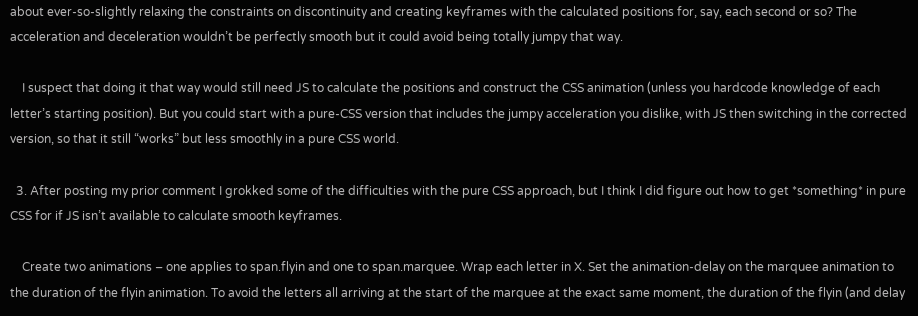about ever-so-slightly relaxing the constraints on discontinuity and creating keyframes with the calculated positions for, say, each second or so? The acceleration and deceleration wouldn’t be perfectly smooth but it could avoid being totally jumpy that way.

    I suspect that doing it that way would still need JS to calculate the positions and construct the CSS animation (unless you hardcode knowledge of each letter’s starting position). But you could start with a pure-CSS version that includes the jumpy acceleration you dislike, with JS then switching in the corrected version, so that it still “works” but less smoothly in a pure CSS world.

  3. After posting my prior comment I grokked some of the difficulties with the pure CSS approach, but I think I did figure out how to get *something* in pure CSS for if JS isn’t available to calculate smooth keyframes.

    Create two animations – one applies to span.flyin and one to span.marquee. Wrap each letter in X. Set the animation-delay on the marquee animation to the duration of the flyin animation. To avoid the letters all arriving at the start of the marquee at the exact same moment, the duration of the flyin (and delay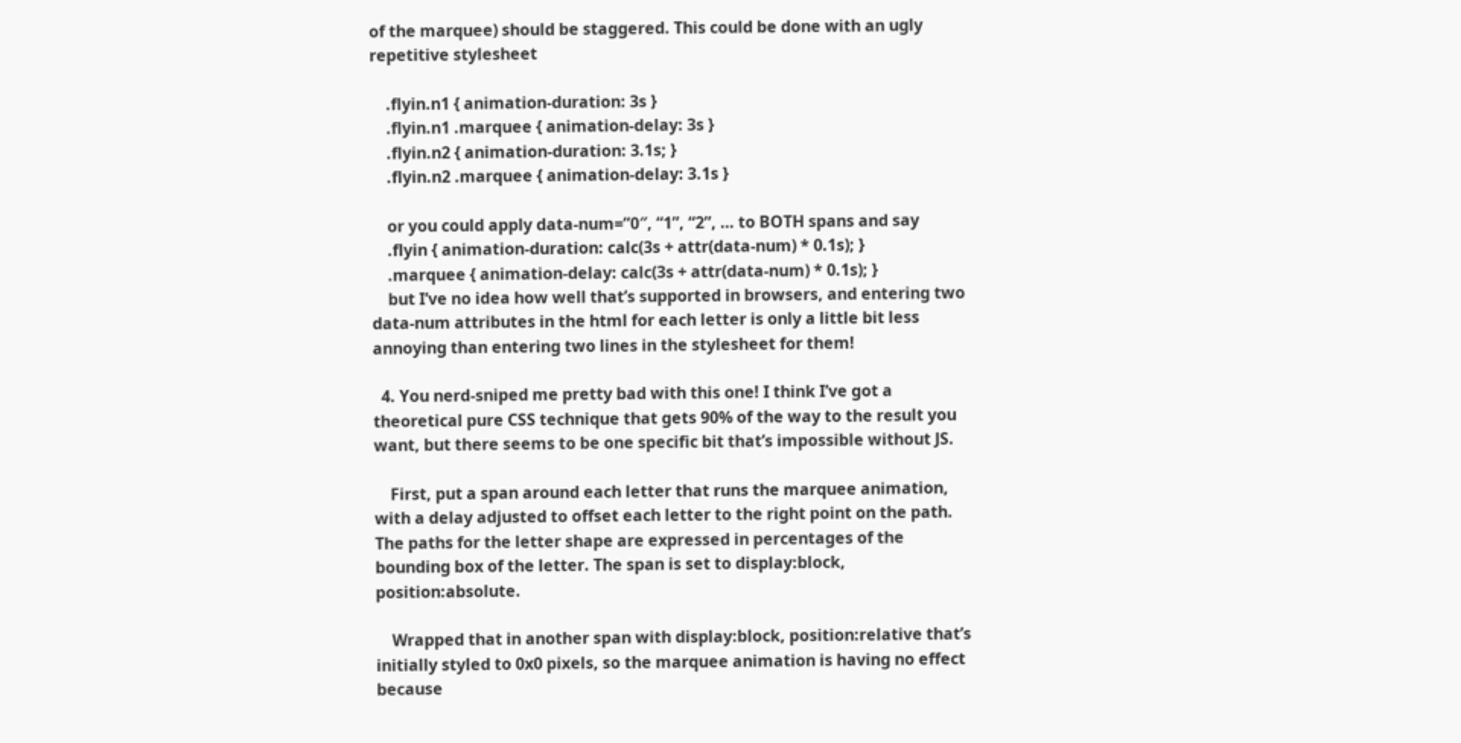of the marquee) should be staggered. This could be done with an ugly repetitive stylesheet

    .flyin.n1 { animation-duration: 3s }
    .flyin.n1 .marquee { animation-delay: 3s }
    .flyin.n2 { animation-duration: 3.1s; }
    .flyin.n2 .marquee { animation-delay: 3.1s }

    or you could apply data-num=”0″, “1”, “2”, … to BOTH spans and say
    .flyin { animation-duration: calc(3s + attr(data-num) * 0.1s); }
    .marquee { animation-delay: calc(3s + attr(data-num) * 0.1s); }
    but I’ve no idea how well that’s supported in browsers, and entering two data-num attributes in the html for each letter is only a little bit less annoying than entering two lines in the stylesheet for them!

  4. You nerd-sniped me pretty bad with this one! I think I’ve got a theoretical pure CSS technique that gets 90% of the way to the result you want, but there seems to be one specific bit that’s impossible without JS.

    First, put a span around each letter that runs the marquee animation, with a delay adjusted to offset each letter to the right point on the path. The paths for the letter shape are expressed in percentages of the bounding box of the letter. The span is set to display:block, position:absolute.

    Wrapped that in another span with display:block, position:relative that’s initially styled to 0x0 pixels, so the marquee animation is having no effect because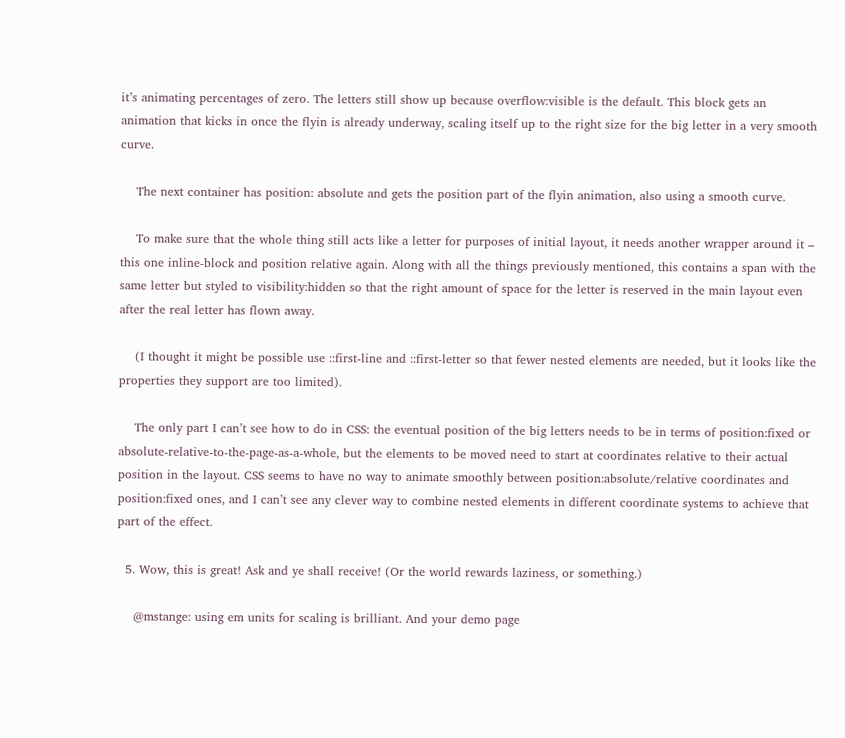it’s animating percentages of zero. The letters still show up because overflow:visible is the default. This block gets an animation that kicks in once the flyin is already underway, scaling itself up to the right size for the big letter in a very smooth curve.

    The next container has position: absolute and gets the position part of the flyin animation, also using a smooth curve.

    To make sure that the whole thing still acts like a letter for purposes of initial layout, it needs another wrapper around it – this one inline-block and position relative again. Along with all the things previously mentioned, this contains a span with the same letter but styled to visibility:hidden so that the right amount of space for the letter is reserved in the main layout even after the real letter has flown away.

    (I thought it might be possible use ::first-line and ::first-letter so that fewer nested elements are needed, but it looks like the properties they support are too limited).

    The only part I can’t see how to do in CSS: the eventual position of the big letters needs to be in terms of position:fixed or absolute-relative-to-the-page-as-a-whole, but the elements to be moved need to start at coordinates relative to their actual position in the layout. CSS seems to have no way to animate smoothly between position:absolute/relative coordinates and position:fixed ones, and I can’t see any clever way to combine nested elements in different coordinate systems to achieve that part of the effect.

  5. Wow, this is great! Ask and ye shall receive! (Or the world rewards laziness, or something.)

    @mstange: using em units for scaling is brilliant. And your demo page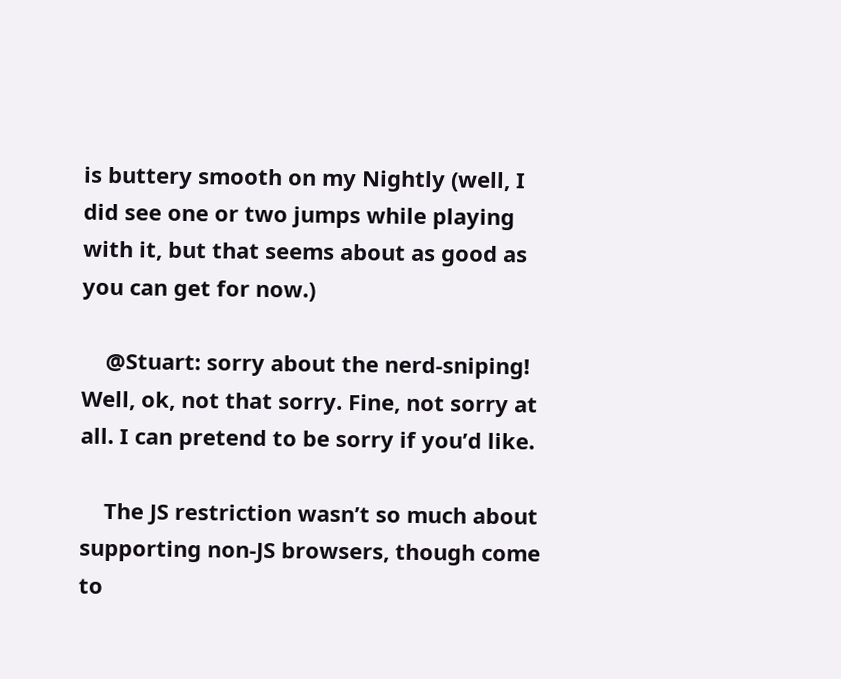is buttery smooth on my Nightly (well, I did see one or two jumps while playing with it, but that seems about as good as you can get for now.)

    @Stuart: sorry about the nerd-sniping! Well, ok, not that sorry. Fine, not sorry at all. I can pretend to be sorry if you’d like.

    The JS restriction wasn’t so much about supporting non-JS browsers, though come to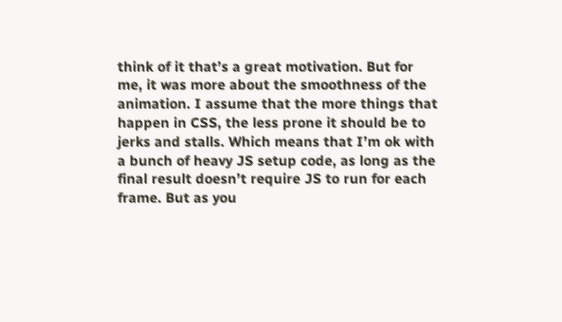think of it that’s a great motivation. But for me, it was more about the smoothness of the animation. I assume that the more things that happen in CSS, the less prone it should be to jerks and stalls. Which means that I’m ok with a bunch of heavy JS setup code, as long as the final result doesn’t require JS to run for each frame. But as you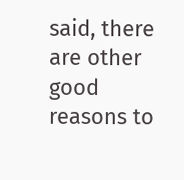said, there are other good reasons to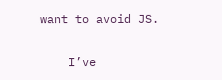want to avoid JS.

    I’ve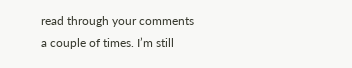read through your comments a couple of times. I’m still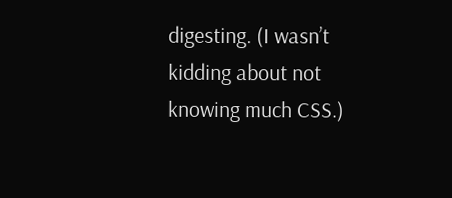digesting. (I wasn’t kidding about not knowing much CSS.)